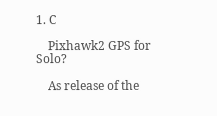1. C

    Pixhawk2 GPS for Solo?

    As release of the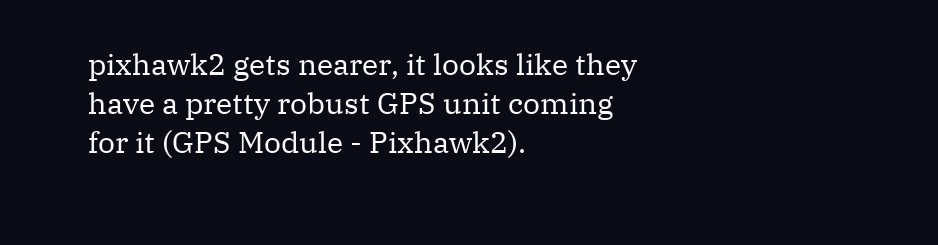pixhawk2 gets nearer, it looks like they have a pretty robust GPS unit coming for it (GPS Module - Pixhawk2).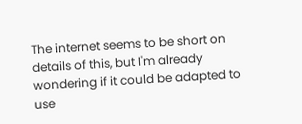The internet seems to be short on details of this, but I'm already wondering if it could be adapted to use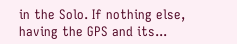in the Solo. If nothing else, having the GPS and its...